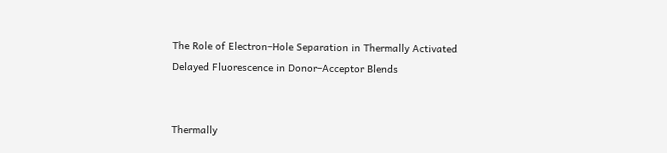The Role of Electron–Hole Separation in Thermally Activated Delayed Fluorescence in Donor–Acceptor Blends


Thermally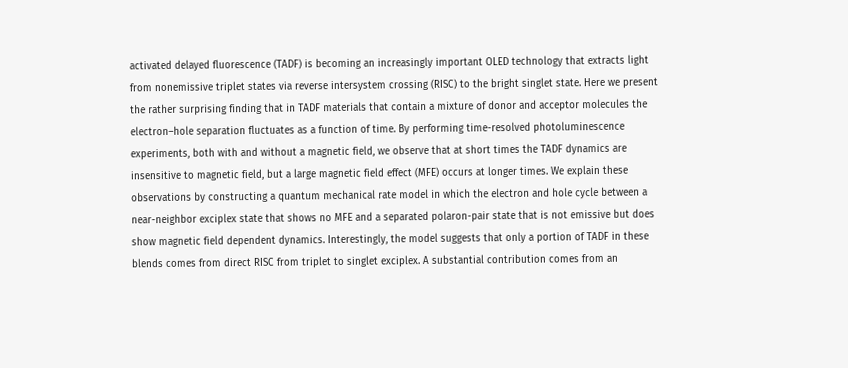activated delayed fluorescence (TADF) is becoming an increasingly important OLED technology that extracts light from nonemissive triplet states via reverse intersystem crossing (RISC) to the bright singlet state. Here we present the rather surprising finding that in TADF materials that contain a mixture of donor and acceptor molecules the electron–hole separation fluctuates as a function of time. By performing time-resolved photoluminescence experiments, both with and without a magnetic field, we observe that at short times the TADF dynamics are insensitive to magnetic field, but a large magnetic field effect (MFE) occurs at longer times. We explain these observations by constructing a quantum mechanical rate model in which the electron and hole cycle between a near-neighbor exciplex state that shows no MFE and a separated polaron-pair state that is not emissive but does show magnetic field dependent dynamics. Interestingly, the model suggests that only a portion of TADF in these blends comes from direct RISC from triplet to singlet exciplex. A substantial contribution comes from an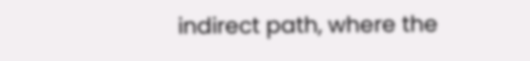indirect path, where the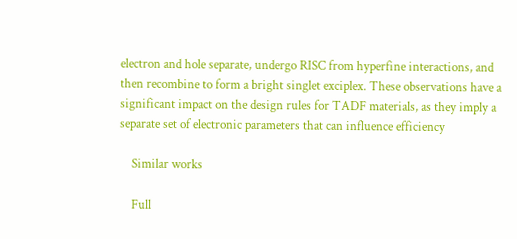electron and hole separate, undergo RISC from hyperfine interactions, and then recombine to form a bright singlet exciplex. These observations have a significant impact on the design rules for TADF materials, as they imply a separate set of electronic parameters that can influence efficiency

    Similar works

    Full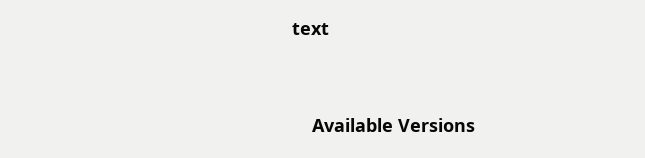text


    Available Versions